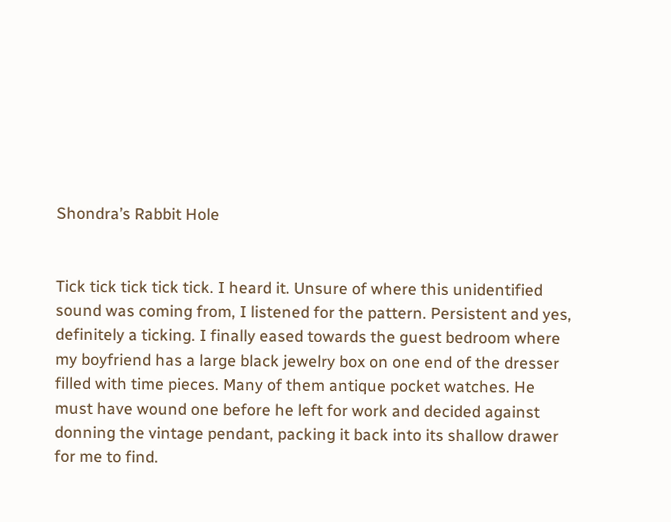Shondra’s Rabbit Hole


Tick tick tick tick tick. I heard it. Unsure of where this unidentified sound was coming from, I listened for the pattern. Persistent and yes, definitely a ticking. I finally eased towards the guest bedroom where my boyfriend has a large black jewelry box on one end of the dresser filled with time pieces. Many of them antique pocket watches. He must have wound one before he left for work and decided against donning the vintage pendant, packing it back into its shallow drawer for me to find.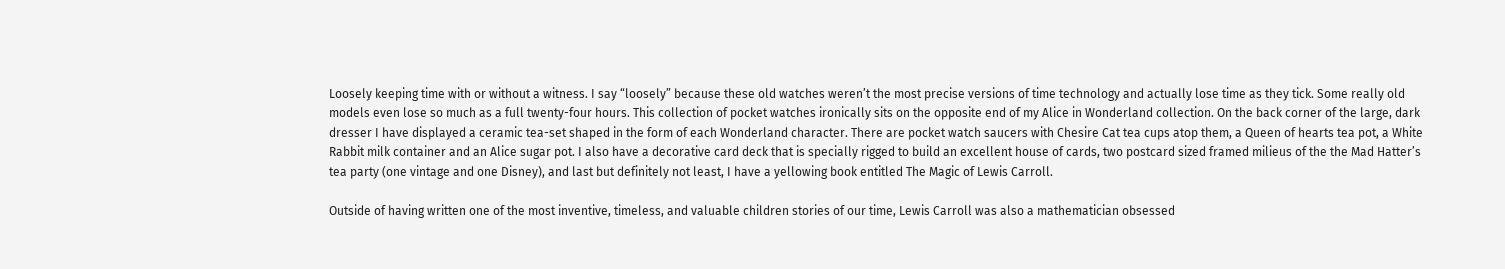Loosely keeping time with or without a witness. I say “loosely” because these old watches weren’t the most precise versions of time technology and actually lose time as they tick. Some really old models even lose so much as a full twenty-four hours. This collection of pocket watches ironically sits on the opposite end of my Alice in Wonderland collection. On the back corner of the large, dark dresser I have displayed a ceramic tea-set shaped in the form of each Wonderland character. There are pocket watch saucers with Chesire Cat tea cups atop them, a Queen of hearts tea pot, a White Rabbit milk container and an Alice sugar pot. I also have a decorative card deck that is specially rigged to build an excellent house of cards, two postcard sized framed milieus of the the Mad Hatter’s tea party (one vintage and one Disney), and last but definitely not least, I have a yellowing book entitled The Magic of Lewis Carroll.

Outside of having written one of the most inventive, timeless, and valuable children stories of our time, Lewis Carroll was also a mathematician obsessed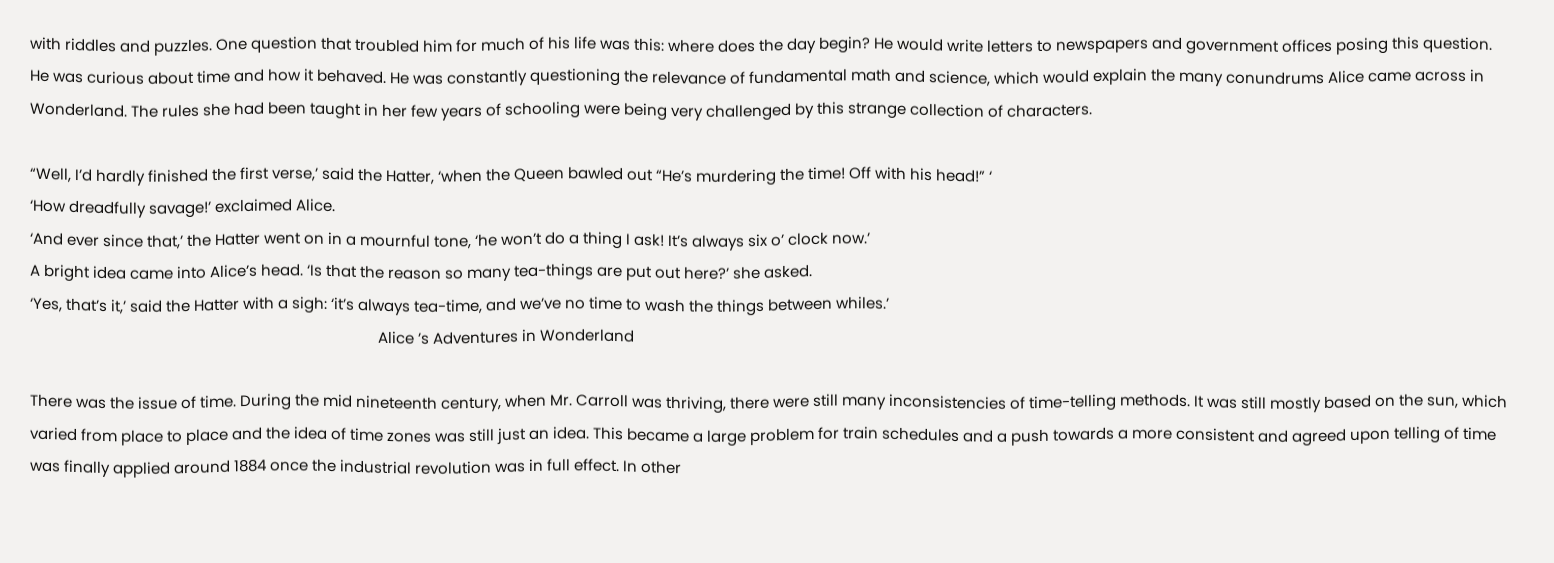with riddles and puzzles. One question that troubled him for much of his life was this: where does the day begin? He would write letters to newspapers and government offices posing this question. He was curious about time and how it behaved. He was constantly questioning the relevance of fundamental math and science, which would explain the many conundrums Alice came across in Wonderland. The rules she had been taught in her few years of schooling were being very challenged by this strange collection of characters.

“Well, I’d hardly finished the first verse,’ said the Hatter, ‘when the Queen bawled out “He’s murdering the time! Off with his head!” ‘
‘How dreadfully savage!’ exclaimed Alice.
‘And ever since that,’ the Hatter went on in a mournful tone, ‘he won’t do a thing I ask! It’s always six o’ clock now.’
A bright idea came into Alice’s head. ‘Is that the reason so many tea-things are put out here?’ she asked.
‘Yes, that’s it,’ said the Hatter with a sigh: ‘it’s always tea-time, and we’ve no time to wash the things between whiles.’
                                                                                       Alice ’s Adventures in Wonderland

There was the issue of time. During the mid nineteenth century, when Mr. Carroll was thriving, there were still many inconsistencies of time-telling methods. It was still mostly based on the sun, which varied from place to place and the idea of time zones was still just an idea. This became a large problem for train schedules and a push towards a more consistent and agreed upon telling of time was finally applied around 1884 once the industrial revolution was in full effect. In other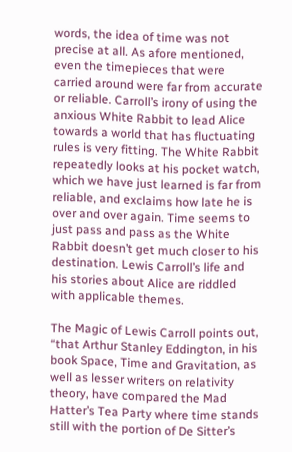words, the idea of time was not precise at all. As afore mentioned, even the timepieces that were carried around were far from accurate or reliable. Carroll’s irony of using the anxious White Rabbit to lead Alice towards a world that has fluctuating rules is very fitting. The White Rabbit repeatedly looks at his pocket watch, which we have just learned is far from reliable, and exclaims how late he is over and over again. Time seems to just pass and pass as the White Rabbit doesn’t get much closer to his destination. Lewis Carroll’s life and his stories about Alice are riddled with applicable themes.

The Magic of Lewis Carroll points out, “that Arthur Stanley Eddington, in his book Space, Time and Gravitation, as well as lesser writers on relativity theory, have compared the Mad Hatter’s Tea Party where time stands still with the portion of De Sitter’s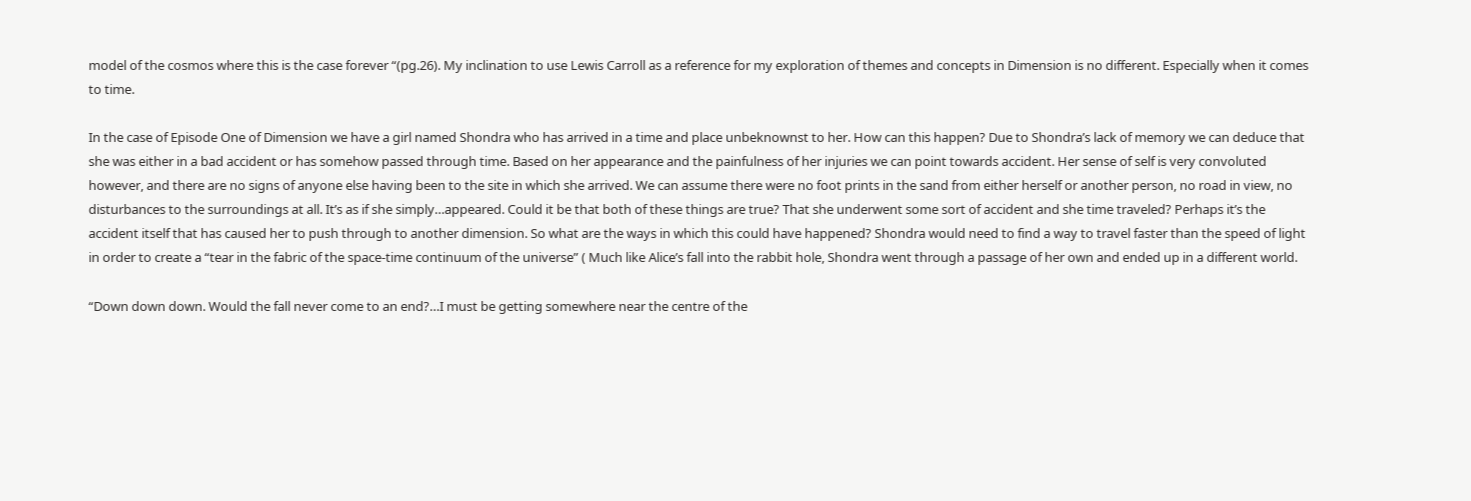model of the cosmos where this is the case forever “(pg.26). My inclination to use Lewis Carroll as a reference for my exploration of themes and concepts in Dimension is no different. Especially when it comes to time.

In the case of Episode One of Dimension we have a girl named Shondra who has arrived in a time and place unbeknownst to her. How can this happen? Due to Shondra’s lack of memory we can deduce that she was either in a bad accident or has somehow passed through time. Based on her appearance and the painfulness of her injuries we can point towards accident. Her sense of self is very convoluted however, and there are no signs of anyone else having been to the site in which she arrived. We can assume there were no foot prints in the sand from either herself or another person, no road in view, no disturbances to the surroundings at all. It’s as if she simply…appeared. Could it be that both of these things are true? That she underwent some sort of accident and she time traveled? Perhaps it’s the accident itself that has caused her to push through to another dimension. So what are the ways in which this could have happened? Shondra would need to find a way to travel faster than the speed of light in order to create a “tear in the fabric of the space-time continuum of the universe” ( Much like Alice’s fall into the rabbit hole, Shondra went through a passage of her own and ended up in a different world.

“Down down down. Would the fall never come to an end?…I must be getting somewhere near the centre of the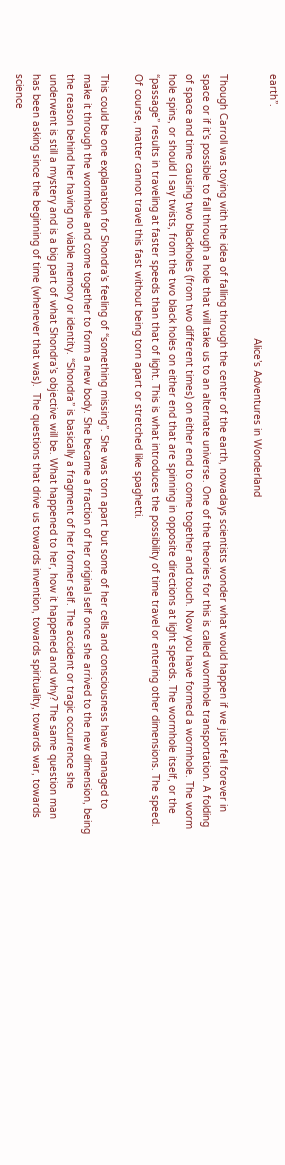earth”.
                                                                                        Alice’s Adventures in Wonderland

Though Carroll was toying with the idea of falling through the center of the earth, nowadays scientists wonder what would happen if we just fell forever in space or if it’s possible to fall through a hole that will take us to an alternate universe. One of the theories for this is called wormhole transportation. A folding of space and time causing two blackholes (from two different times) on either end to come together and touch. Now you have formed a wormhole. The worm hole spins, or should I say twists, from the two black holes on either end that are spinning in opposite directions at light speeds. The wormhole itself, or the “passage” results in traveling at faster speeds than that of light. This is what introduces the possibility of time travel or entering other dimensions. The speed. Of course, matter cannot travel this fast without being torn apart or stretched like spaghetti.

This could be one explanation for Shondra’s feeling of “something missing”. She was torn apart but some of her cells and consciousness have managed to make it through the wormhole and come together to form a new body. She became a fraction of her original self once she arrived to the new dimension, being the reason behind her having no viable memory or identity. “Shondra” is basically a fragment of her former self. The accident or tragic occurrence she underwent is still a mystery and is a big part of what Shondra’s objective will be. What happened to her, how it happened and why? The same question man has been asking since the beginning of time (whenever that was).  The questions that drive us towards invention, towards spirituality, towards war, towards science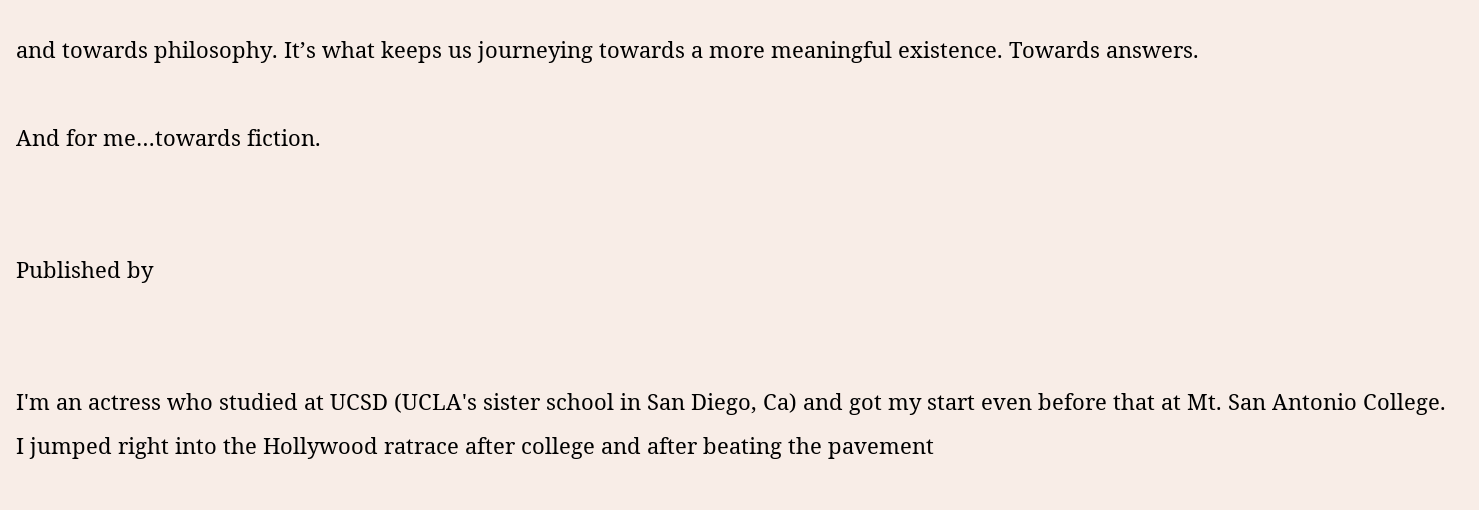and towards philosophy. It’s what keeps us journeying towards a more meaningful existence. Towards answers.

And for me…towards fiction.


Published by


I'm an actress who studied at UCSD (UCLA's sister school in San Diego, Ca) and got my start even before that at Mt. San Antonio College. I jumped right into the Hollywood ratrace after college and after beating the pavement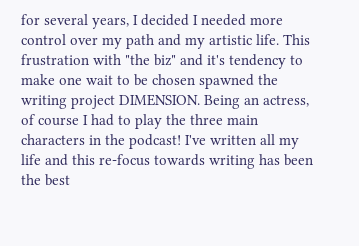for several years, I decided I needed more control over my path and my artistic life. This frustration with "the biz" and it's tendency to make one wait to be chosen spawned the writing project DIMENSION. Being an actress, of course I had to play the three main characters in the podcast! I've written all my life and this re-focus towards writing has been the best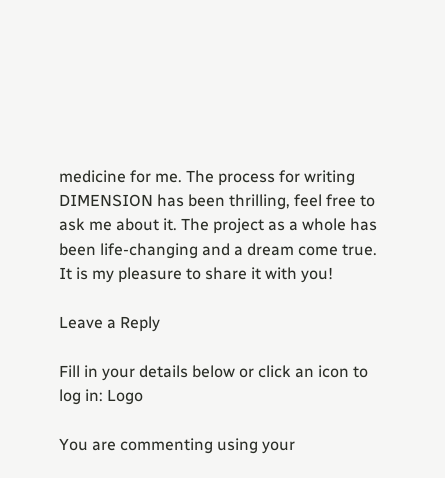medicine for me. The process for writing DIMENSION has been thrilling, feel free to ask me about it. The project as a whole has been life-changing and a dream come true. It is my pleasure to share it with you!

Leave a Reply

Fill in your details below or click an icon to log in: Logo

You are commenting using your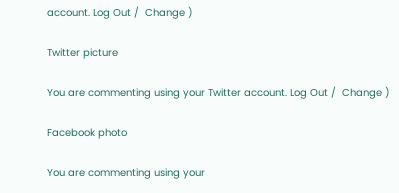account. Log Out /  Change )

Twitter picture

You are commenting using your Twitter account. Log Out /  Change )

Facebook photo

You are commenting using your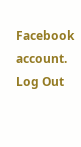Facebook account. Log Out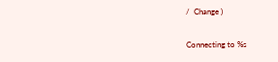/  Change )

Connecting to %s